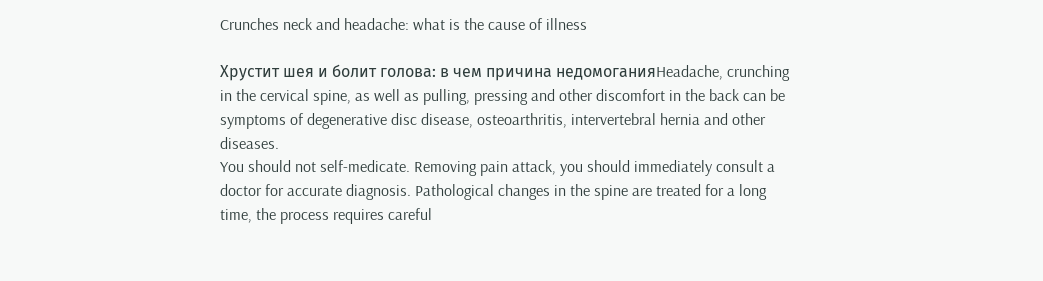Crunches neck and headache: what is the cause of illness

Хрустит шея и болит голова: в чем причина недомоганияHeadache, crunching in the cervical spine, as well as pulling, pressing and other discomfort in the back can be symptoms of degenerative disc disease, osteoarthritis, intervertebral hernia and other diseases.
You should not self-medicate. Removing pain attack, you should immediately consult a doctor for accurate diagnosis. Pathological changes in the spine are treated for a long time, the process requires careful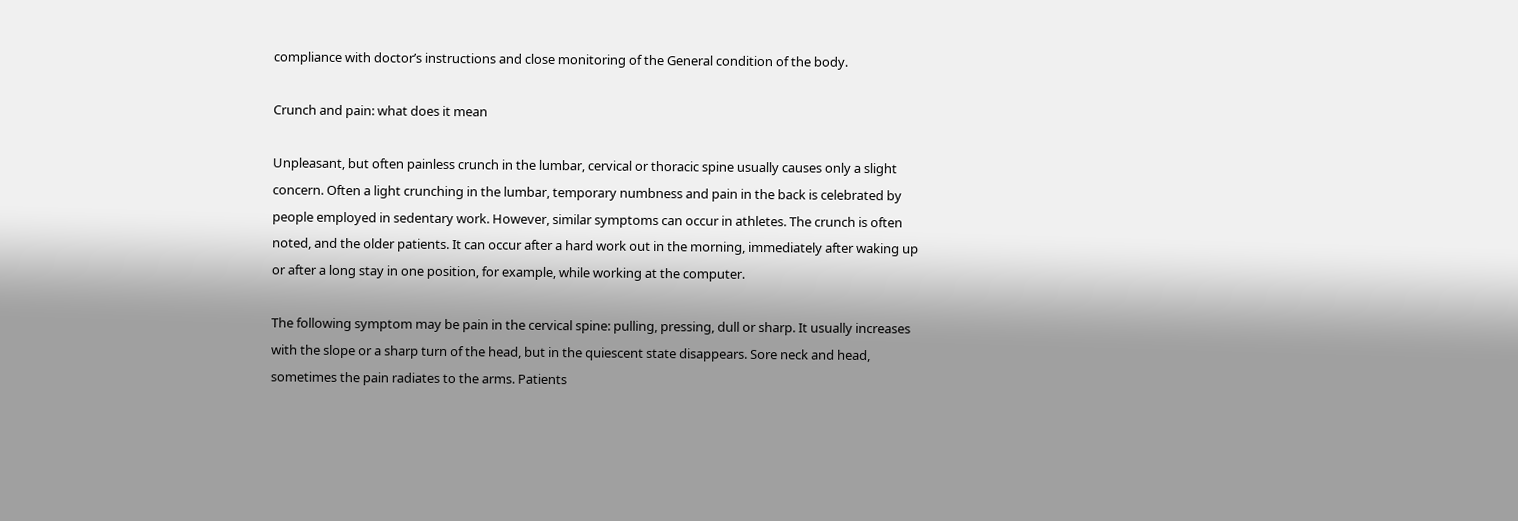compliance with doctor’s instructions and close monitoring of the General condition of the body.

Crunch and pain: what does it mean

Unpleasant, but often painless crunch in the lumbar, cervical or thoracic spine usually causes only a slight concern. Often a light crunching in the lumbar, temporary numbness and pain in the back is celebrated by people employed in sedentary work. However, similar symptoms can occur in athletes. The crunch is often noted, and the older patients. It can occur after a hard work out in the morning, immediately after waking up or after a long stay in one position, for example, while working at the computer.

The following symptom may be pain in the cervical spine: pulling, pressing, dull or sharp. It usually increases with the slope or a sharp turn of the head, but in the quiescent state disappears. Sore neck and head, sometimes the pain radiates to the arms. Patients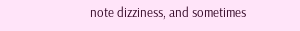note dizziness, and sometimes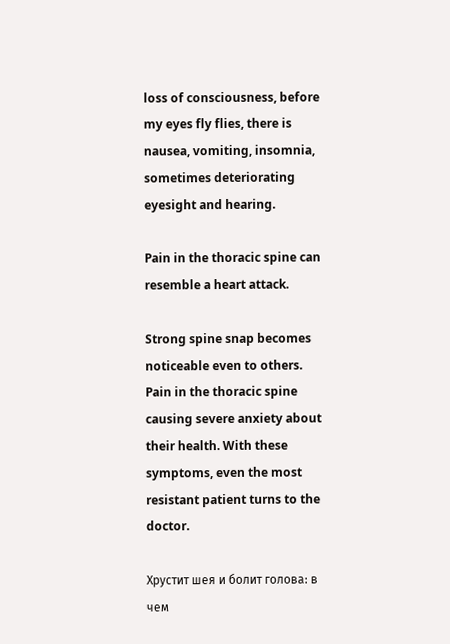loss of consciousness, before my eyes fly flies, there is nausea, vomiting, insomnia, sometimes deteriorating eyesight and hearing.

Pain in the thoracic spine can resemble a heart attack.

Strong spine snap becomes noticeable even to others. Pain in the thoracic spine causing severe anxiety about their health. With these symptoms, even the most resistant patient turns to the doctor.

Хрустит шея и болит голова: в чем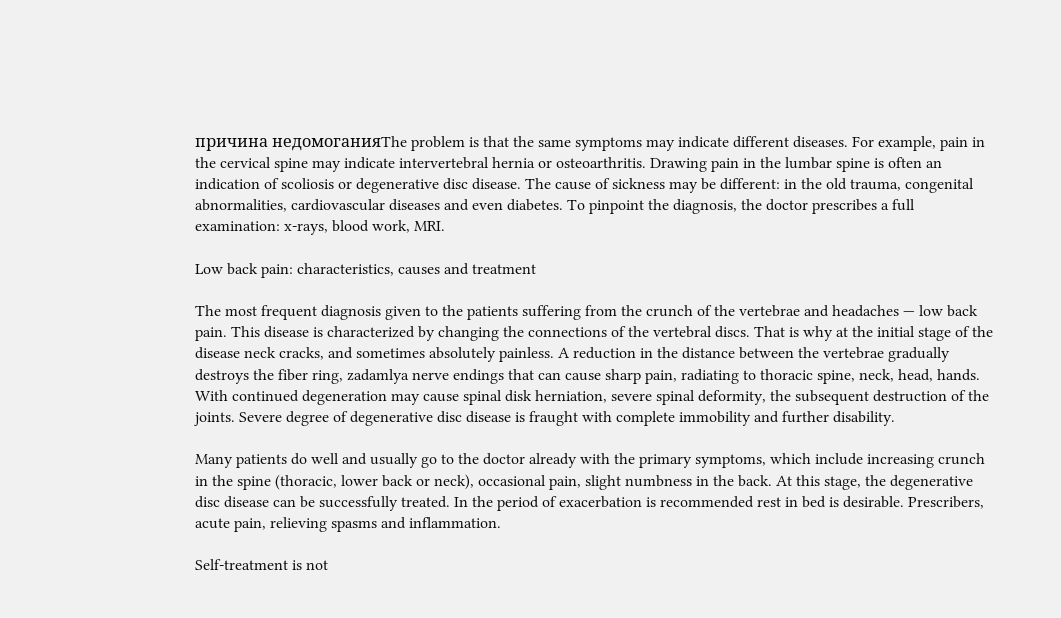причина недомоганияThe problem is that the same symptoms may indicate different diseases. For example, pain in the cervical spine may indicate intervertebral hernia or osteoarthritis. Drawing pain in the lumbar spine is often an indication of scoliosis or degenerative disc disease. The cause of sickness may be different: in the old trauma, congenital abnormalities, cardiovascular diseases and even diabetes. To pinpoint the diagnosis, the doctor prescribes a full examination: x-rays, blood work, MRI.

Low back pain: characteristics, causes and treatment

The most frequent diagnosis given to the patients suffering from the crunch of the vertebrae and headaches — low back pain. This disease is characterized by changing the connections of the vertebral discs. That is why at the initial stage of the disease neck cracks, and sometimes absolutely painless. A reduction in the distance between the vertebrae gradually destroys the fiber ring, zadamlya nerve endings that can cause sharp pain, radiating to thoracic spine, neck, head, hands. With continued degeneration may cause spinal disk herniation, severe spinal deformity, the subsequent destruction of the joints. Severe degree of degenerative disc disease is fraught with complete immobility and further disability.

Many patients do well and usually go to the doctor already with the primary symptoms, which include increasing crunch in the spine (thoracic, lower back or neck), occasional pain, slight numbness in the back. At this stage, the degenerative disc disease can be successfully treated. In the period of exacerbation is recommended rest in bed is desirable. Prescribers, acute pain, relieving spasms and inflammation.

Self-treatment is not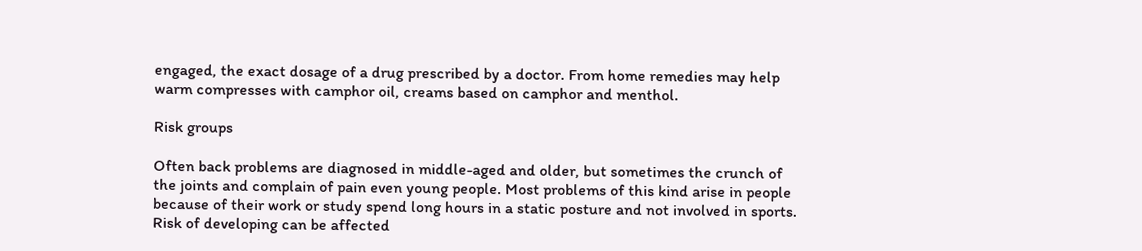engaged, the exact dosage of a drug prescribed by a doctor. From home remedies may help warm compresses with camphor oil, creams based on camphor and menthol.

Risk groups

Often back problems are diagnosed in middle-aged and older, but sometimes the crunch of the joints and complain of pain even young people. Most problems of this kind arise in people because of their work or study spend long hours in a static posture and not involved in sports. Risk of developing can be affected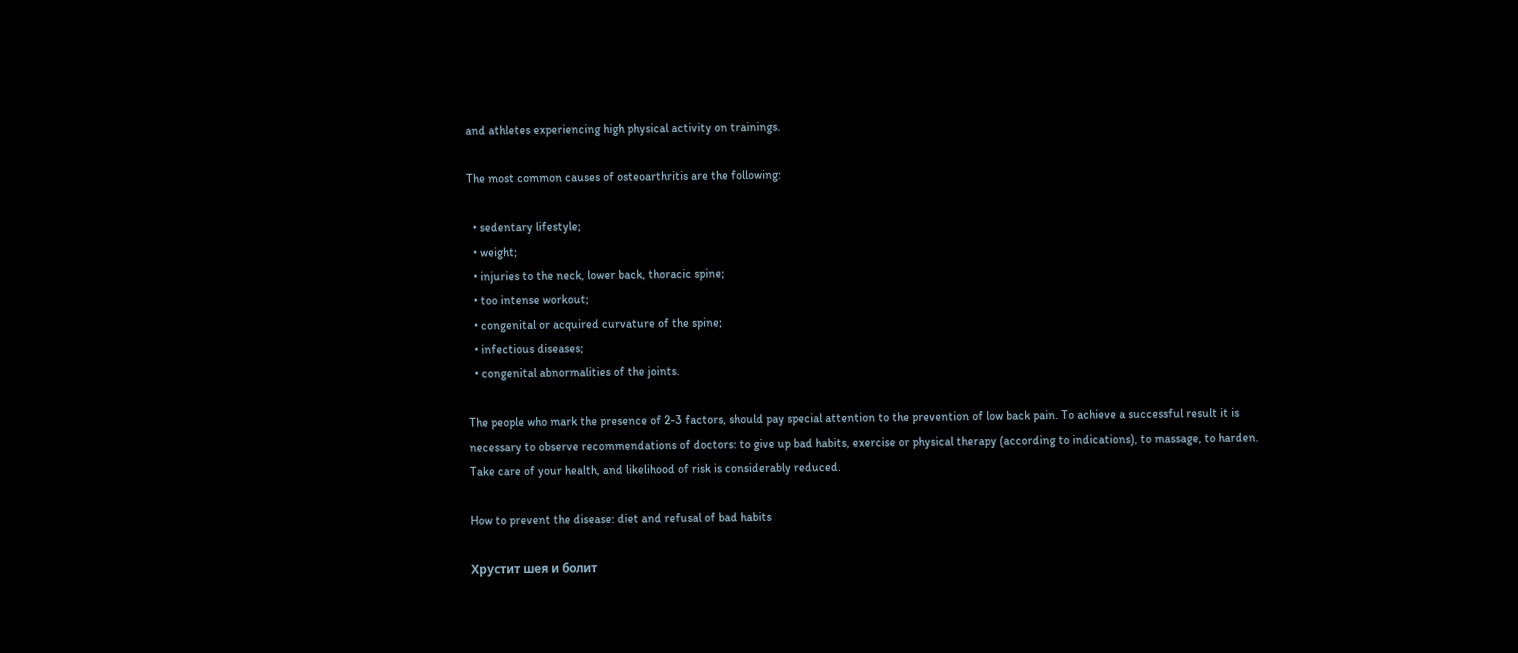and athletes experiencing high physical activity on trainings.

The most common causes of osteoarthritis are the following:

  • sedentary lifestyle;
  • weight;
  • injuries to the neck, lower back, thoracic spine;
  • too intense workout;
  • congenital or acquired curvature of the spine;
  • infectious diseases;
  • congenital abnormalities of the joints.

The people who mark the presence of 2-3 factors, should pay special attention to the prevention of low back pain. To achieve a successful result it is necessary to observe recommendations of doctors: to give up bad habits, exercise or physical therapy (according to indications), to massage, to harden. Take care of your health, and likelihood of risk is considerably reduced.

How to prevent the disease: diet and refusal of bad habits

Хрустит шея и болит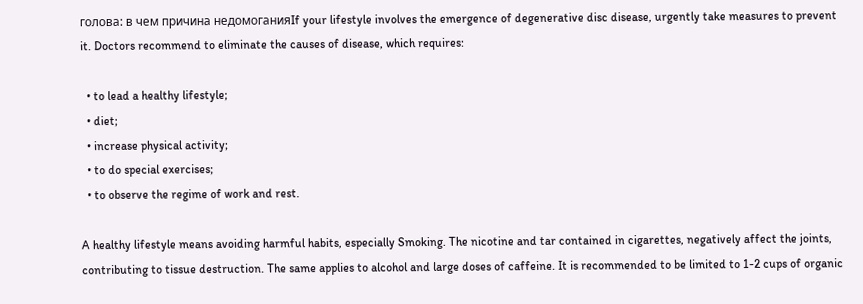голова: в чем причина недомоганияIf your lifestyle involves the emergence of degenerative disc disease, urgently take measures to prevent it. Doctors recommend to eliminate the causes of disease, which requires:

  • to lead a healthy lifestyle;
  • diet;
  • increase physical activity;
  • to do special exercises;
  • to observe the regime of work and rest.

A healthy lifestyle means avoiding harmful habits, especially Smoking. The nicotine and tar contained in cigarettes, negatively affect the joints, contributing to tissue destruction. The same applies to alcohol and large doses of caffeine. It is recommended to be limited to 1-2 cups of organic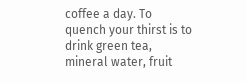coffee a day. To quench your thirst is to drink green tea, mineral water, fruit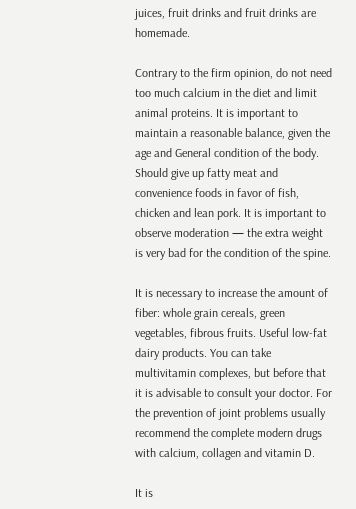juices, fruit drinks and fruit drinks are homemade.

Contrary to the firm opinion, do not need too much calcium in the diet and limit animal proteins. It is important to maintain a reasonable balance, given the age and General condition of the body. Should give up fatty meat and convenience foods in favor of fish, chicken and lean pork. It is important to observe moderation — the extra weight is very bad for the condition of the spine.

It is necessary to increase the amount of fiber: whole grain cereals, green vegetables, fibrous fruits. Useful low-fat dairy products. You can take multivitamin complexes, but before that it is advisable to consult your doctor. For the prevention of joint problems usually recommend the complete modern drugs with calcium, collagen and vitamin D.

It is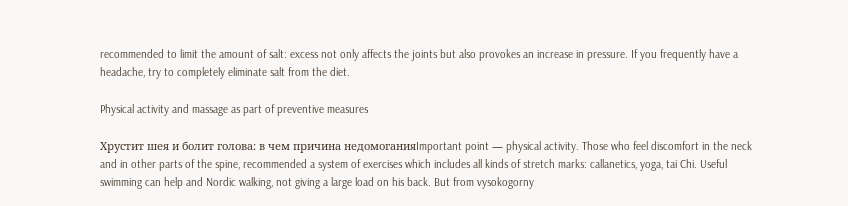recommended to limit the amount of salt: excess not only affects the joints but also provokes an increase in pressure. If you frequently have a headache, try to completely eliminate salt from the diet.

Physical activity and massage as part of preventive measures

Хрустит шея и болит голова: в чем причина недомоганияImportant point — physical activity. Those who feel discomfort in the neck and in other parts of the spine, recommended a system of exercises which includes all kinds of stretch marks: callanetics, yoga, tai Chi. Useful swimming can help and Nordic walking, not giving a large load on his back. But from vysokogorny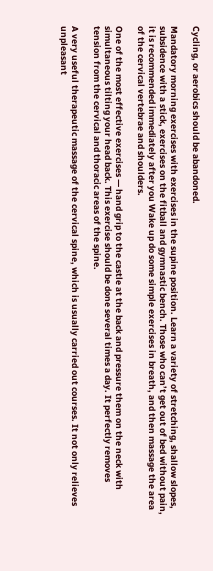Cycling, or aerobics should be abandoned.

Mandatory morning exercises with exercises in the supine position. Learn a variety of stretching, shallow slopes, subsidence with a stick, exercises on the fitball and gymnastic bench. Those who can’t get out of bed without pain, it is recommended immediately after you Wake up do some simple exercises in breath, and then massage the area of the cervical vertebrae and shoulders.

One of the most effective exercises — hand grip to the castle at the back and pressure them on the neck with simultaneous tilting your head back. This exercise should be done several times a day. It perfectly removes tension from the cervical and thoracic areas of the spine.

A very useful therapeutic massage of the cervical spine, which is usually carried out courses. It not only relieves unpleasant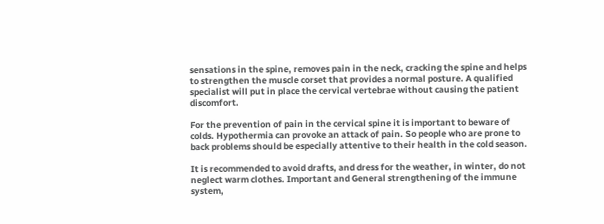sensations in the spine, removes pain in the neck, cracking the spine and helps to strengthen the muscle corset that provides a normal posture. A qualified specialist will put in place the cervical vertebrae without causing the patient discomfort.

For the prevention of pain in the cervical spine it is important to beware of colds. Hypothermia can provoke an attack of pain. So people who are prone to back problems should be especially attentive to their health in the cold season.

It is recommended to avoid drafts, and dress for the weather, in winter, do not neglect warm clothes. Important and General strengthening of the immune system,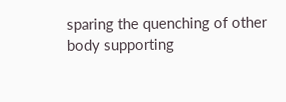sparing the quenching of other body supporting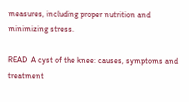measures, including proper nutrition and minimizing stress.

READ  A cyst of the knee: causes, symptoms and treatment